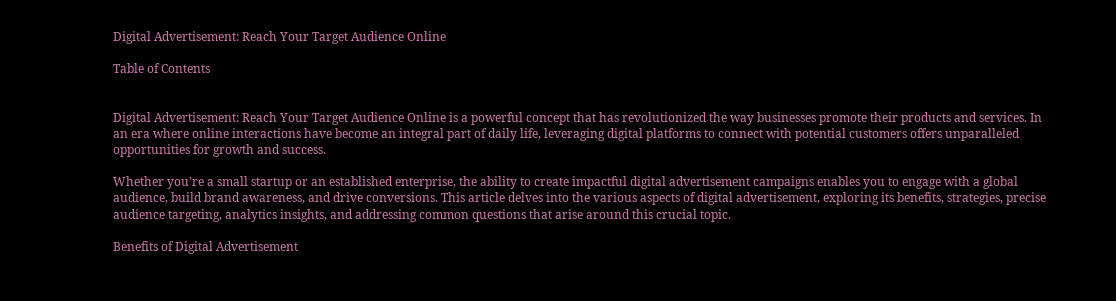Digital Advertisement: Reach Your Target Audience Online

Table of Contents


Digital Advertisement: Reach Your Target Audience Online is a powerful concept that has revolutionized the way businesses promote their products and services. In an era where online interactions have become an integral part of daily life, leveraging digital platforms to connect with potential customers offers unparalleled opportunities for growth and success.

Whether you’re a small startup or an established enterprise, the ability to create impactful digital advertisement campaigns enables you to engage with a global audience, build brand awareness, and drive conversions. This article delves into the various aspects of digital advertisement, exploring its benefits, strategies, precise audience targeting, analytics insights, and addressing common questions that arise around this crucial topic.

Benefits of Digital Advertisement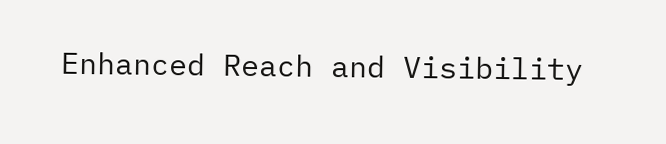Enhanced Reach and Visibility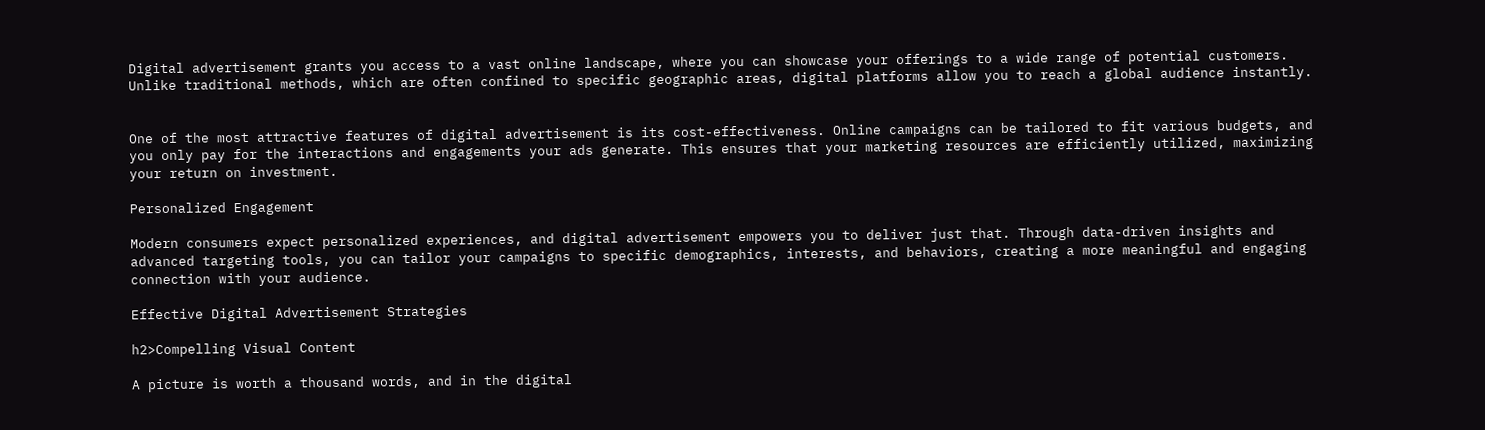Digital advertisement grants you access to a vast online landscape, where you can showcase your offerings to a wide range of potential customers. Unlike traditional methods, which are often confined to specific geographic areas, digital platforms allow you to reach a global audience instantly.


One of the most attractive features of digital advertisement is its cost-effectiveness. Online campaigns can be tailored to fit various budgets, and you only pay for the interactions and engagements your ads generate. This ensures that your marketing resources are efficiently utilized, maximizing your return on investment.

Personalized Engagement

Modern consumers expect personalized experiences, and digital advertisement empowers you to deliver just that. Through data-driven insights and advanced targeting tools, you can tailor your campaigns to specific demographics, interests, and behaviors, creating a more meaningful and engaging connection with your audience.

Effective Digital Advertisement Strategies

h2>Compelling Visual Content

A picture is worth a thousand words, and in the digital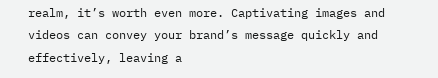realm, it’s worth even more. Captivating images and videos can convey your brand’s message quickly and effectively, leaving a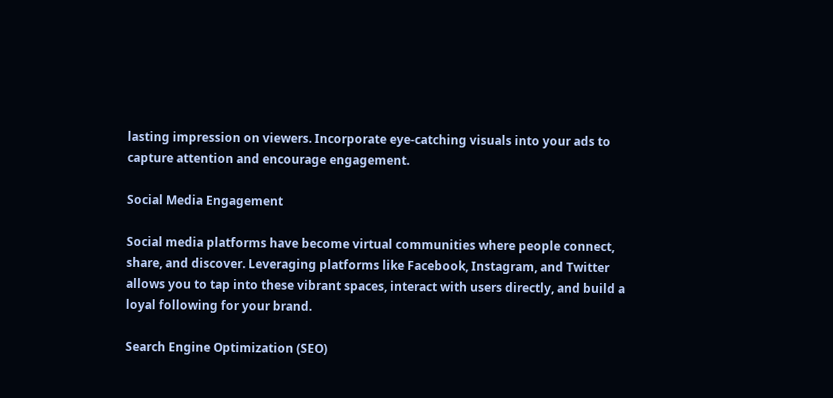lasting impression on viewers. Incorporate eye-catching visuals into your ads to capture attention and encourage engagement.

Social Media Engagement

Social media platforms have become virtual communities where people connect, share, and discover. Leveraging platforms like Facebook, Instagram, and Twitter allows you to tap into these vibrant spaces, interact with users directly, and build a loyal following for your brand.

Search Engine Optimization (SEO)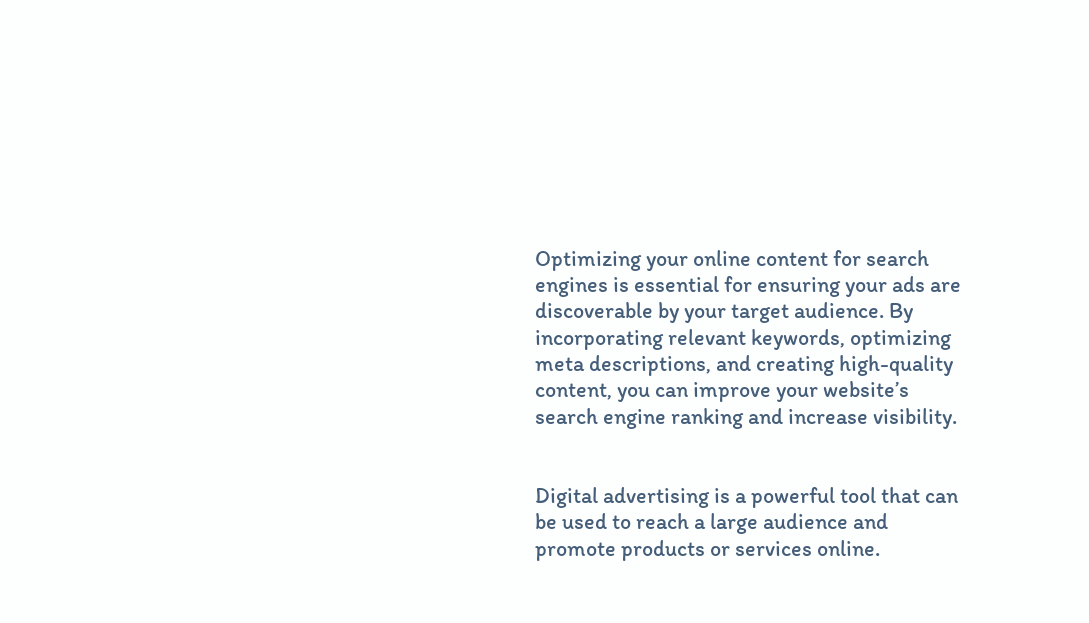Optimizing your online content for search engines is essential for ensuring your ads are discoverable by your target audience. By incorporating relevant keywords, optimizing meta descriptions, and creating high-quality content, you can improve your website’s search engine ranking and increase visibility.


Digital advertising is a powerful tool that can be used to reach a large audience and promote products or services online.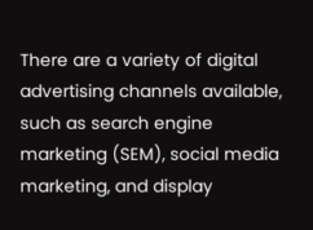There are a variety of digital advertising channels available, such as search engine marketing (SEM), social media marketing, and display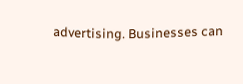advertising. Businesses can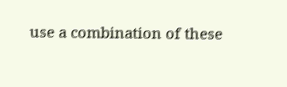use a combination of these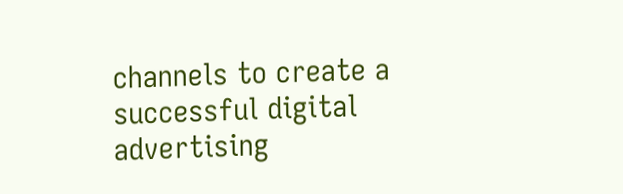channels to create a successful digital advertising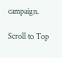campaign.

Scroll to Top